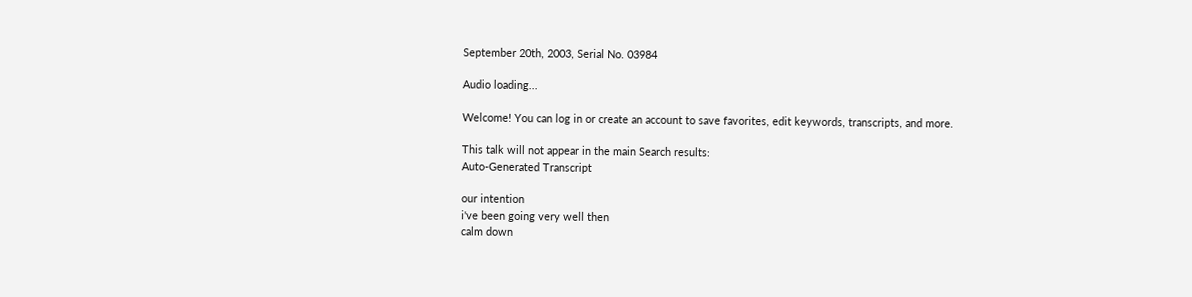September 20th, 2003, Serial No. 03984

Audio loading...

Welcome! You can log in or create an account to save favorites, edit keywords, transcripts, and more.

This talk will not appear in the main Search results:
Auto-Generated Transcript

our intention
i've been going very well then
calm down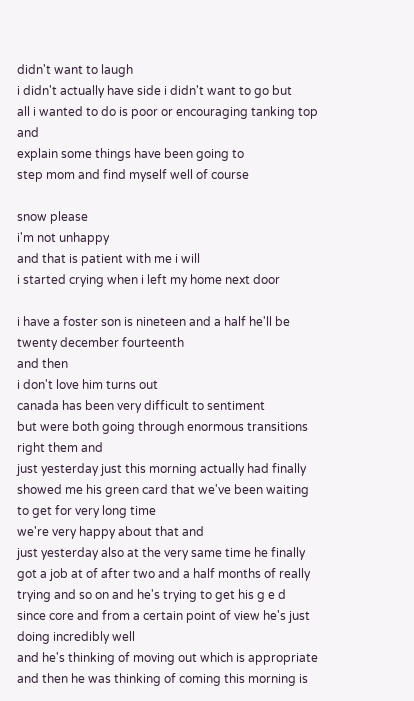didn't want to laugh
i didn't actually have side i didn't want to go but
all i wanted to do is poor or encouraging tanking top and
explain some things have been going to
step mom and find myself well of course

snow please
i'm not unhappy
and that is patient with me i will
i started crying when i left my home next door

i have a foster son is nineteen and a half he'll be twenty december fourteenth
and then
i don't love him turns out
canada has been very difficult to sentiment
but were both going through enormous transitions right them and
just yesterday just this morning actually had finally showed me his green card that we've been waiting to get for very long time
we're very happy about that and
just yesterday also at the very same time he finally got a job at of after two and a half months of really trying and so on and he's trying to get his g e d
since core and from a certain point of view he's just doing incredibly well
and he's thinking of moving out which is appropriate
and then he was thinking of coming this morning is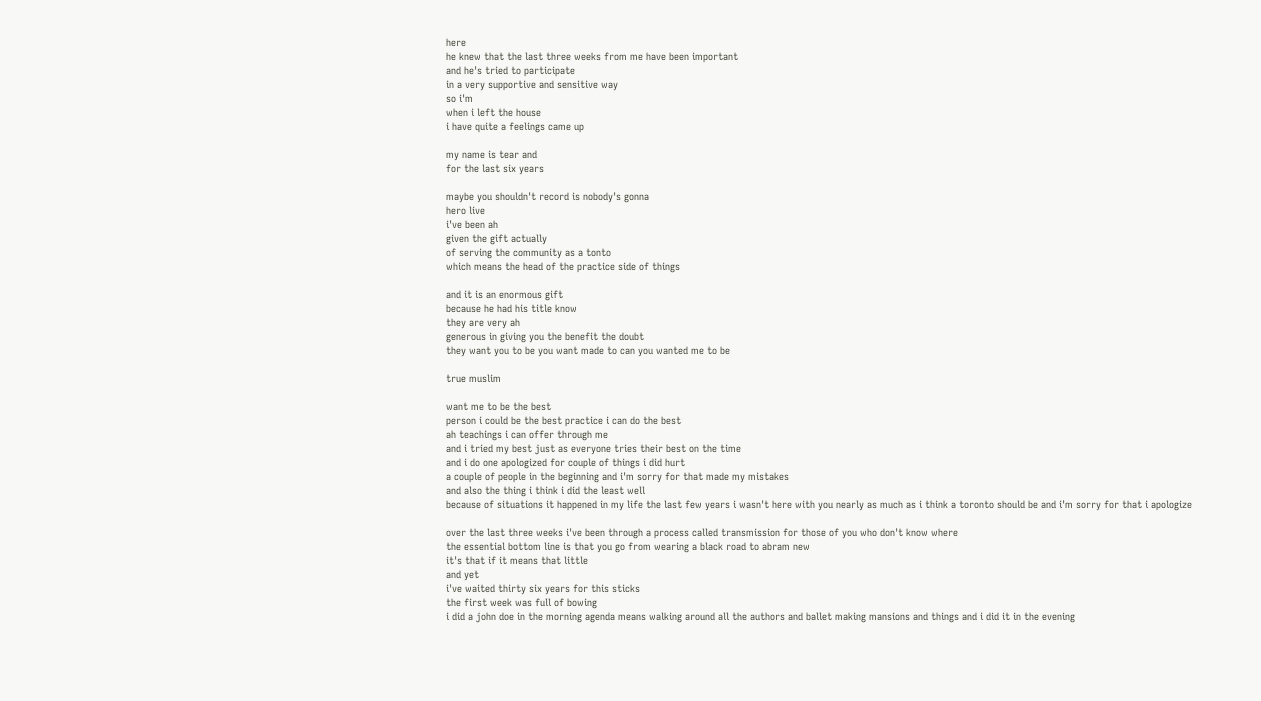here
he knew that the last three weeks from me have been important
and he's tried to participate
in a very supportive and sensitive way
so i'm
when i left the house
i have quite a feelings came up

my name is tear and
for the last six years

maybe you shouldn't record is nobody's gonna
hero live
i've been ah
given the gift actually
of serving the community as a tonto
which means the head of the practice side of things

and it is an enormous gift
because he had his title know
they are very ah
generous in giving you the benefit the doubt
they want you to be you want made to can you wanted me to be

true muslim

want me to be the best
person i could be the best practice i can do the best
ah teachings i can offer through me
and i tried my best just as everyone tries their best on the time
and i do one apologized for couple of things i did hurt
a couple of people in the beginning and i'm sorry for that made my mistakes
and also the thing i think i did the least well
because of situations it happened in my life the last few years i wasn't here with you nearly as much as i think a toronto should be and i'm sorry for that i apologize

over the last three weeks i've been through a process called transmission for those of you who don't know where
the essential bottom line is that you go from wearing a black road to abram new
it's that if it means that little
and yet
i've waited thirty six years for this sticks
the first week was full of bowing
i did a john doe in the morning agenda means walking around all the authors and ballet making mansions and things and i did it in the evening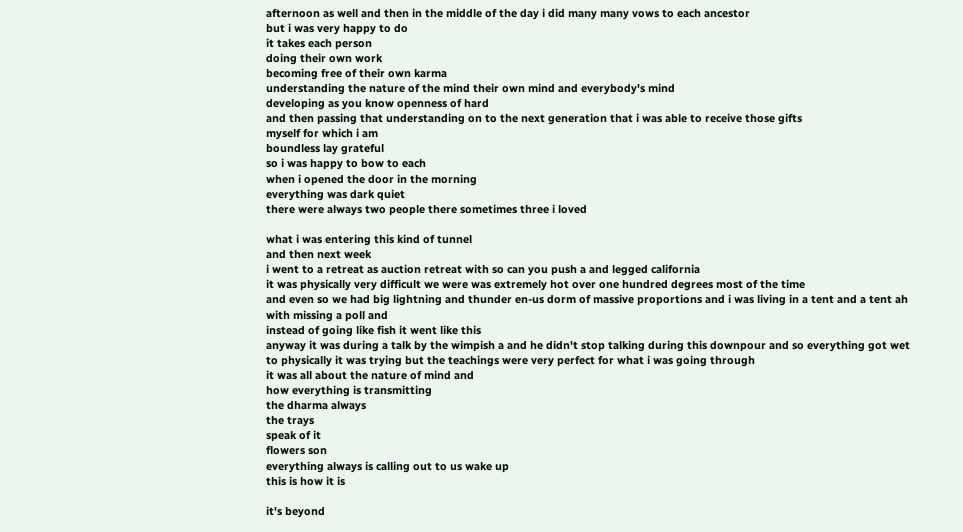afternoon as well and then in the middle of the day i did many many vows to each ancestor
but i was very happy to do
it takes each person
doing their own work
becoming free of their own karma
understanding the nature of the mind their own mind and everybody's mind
developing as you know openness of hard
and then passing that understanding on to the next generation that i was able to receive those gifts
myself for which i am
boundless lay grateful
so i was happy to bow to each
when i opened the door in the morning
everything was dark quiet
there were always two people there sometimes three i loved

what i was entering this kind of tunnel
and then next week
i went to a retreat as auction retreat with so can you push a and legged california
it was physically very difficult we were was extremely hot over one hundred degrees most of the time
and even so we had big lightning and thunder en-us dorm of massive proportions and i was living in a tent and a tent ah
with missing a poll and
instead of going like fish it went like this
anyway it was during a talk by the wimpish a and he didn't stop talking during this downpour and so everything got wet
to physically it was trying but the teachings were very perfect for what i was going through
it was all about the nature of mind and
how everything is transmitting
the dharma always
the trays
speak of it
flowers son
everything always is calling out to us wake up
this is how it is

it's beyond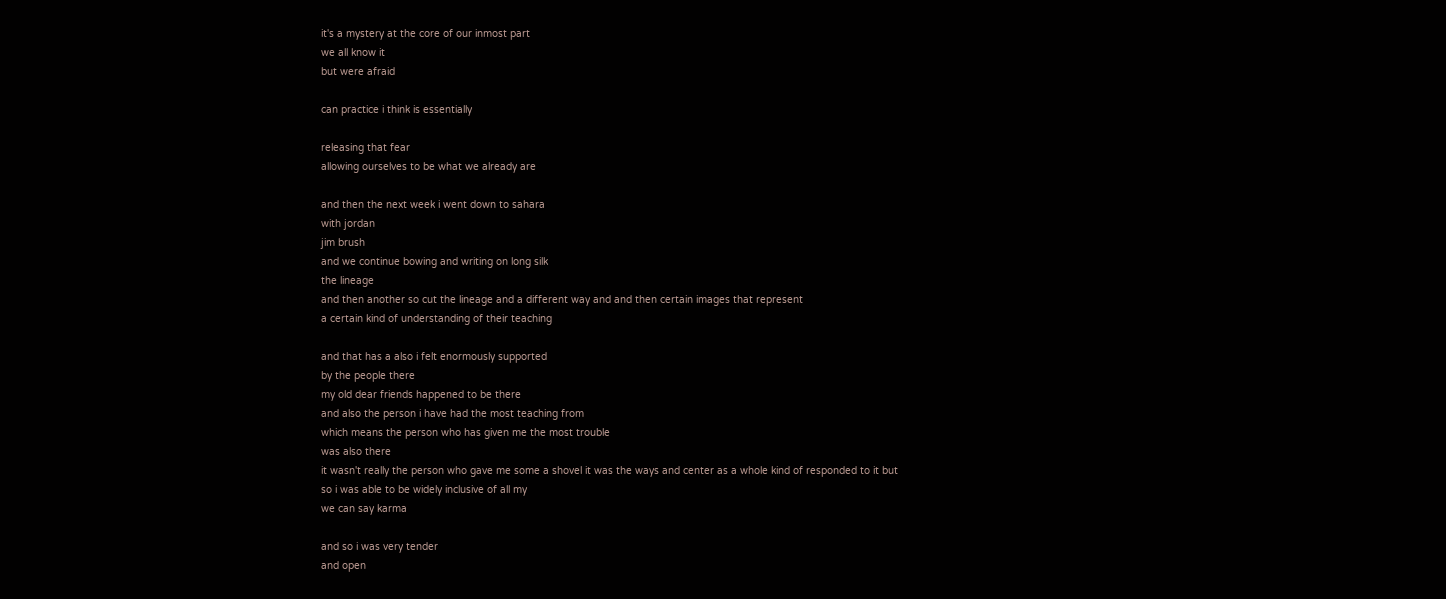it's a mystery at the core of our inmost part
we all know it
but were afraid

can practice i think is essentially

releasing that fear
allowing ourselves to be what we already are

and then the next week i went down to sahara
with jordan
jim brush
and we continue bowing and writing on long silk
the lineage
and then another so cut the lineage and a different way and and then certain images that represent
a certain kind of understanding of their teaching

and that has a also i felt enormously supported
by the people there
my old dear friends happened to be there
and also the person i have had the most teaching from
which means the person who has given me the most trouble
was also there
it wasn't really the person who gave me some a shovel it was the ways and center as a whole kind of responded to it but
so i was able to be widely inclusive of all my
we can say karma

and so i was very tender
and open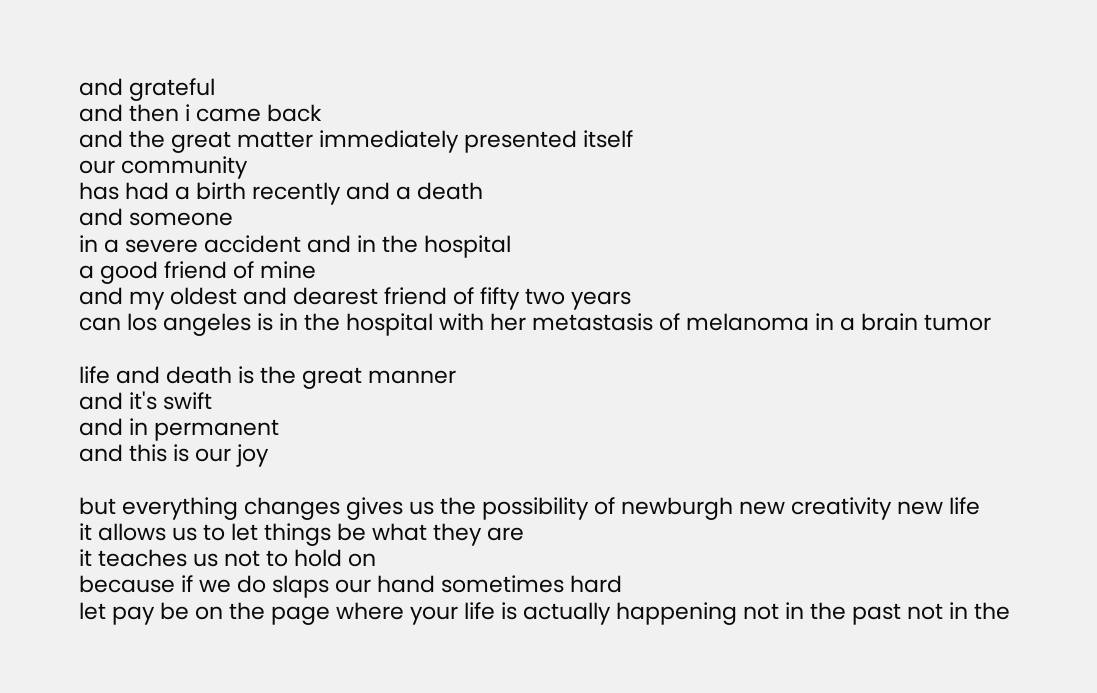and grateful
and then i came back
and the great matter immediately presented itself
our community
has had a birth recently and a death
and someone
in a severe accident and in the hospital
a good friend of mine
and my oldest and dearest friend of fifty two years
can los angeles is in the hospital with her metastasis of melanoma in a brain tumor

life and death is the great manner
and it's swift
and in permanent
and this is our joy

but everything changes gives us the possibility of newburgh new creativity new life
it allows us to let things be what they are
it teaches us not to hold on
because if we do slaps our hand sometimes hard
let pay be on the page where your life is actually happening not in the past not in the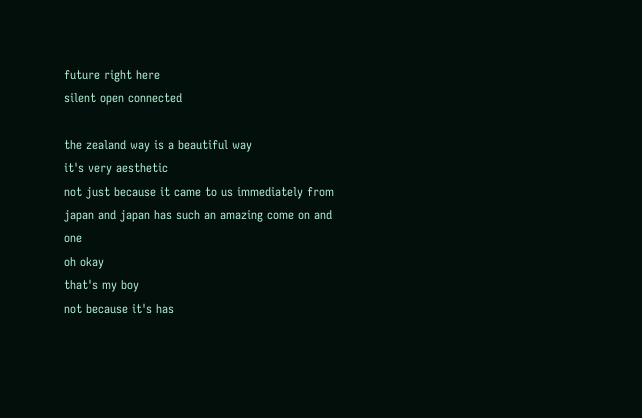future right here
silent open connected

the zealand way is a beautiful way
it's very aesthetic
not just because it came to us immediately from japan and japan has such an amazing come on and one
oh okay
that's my boy
not because it's has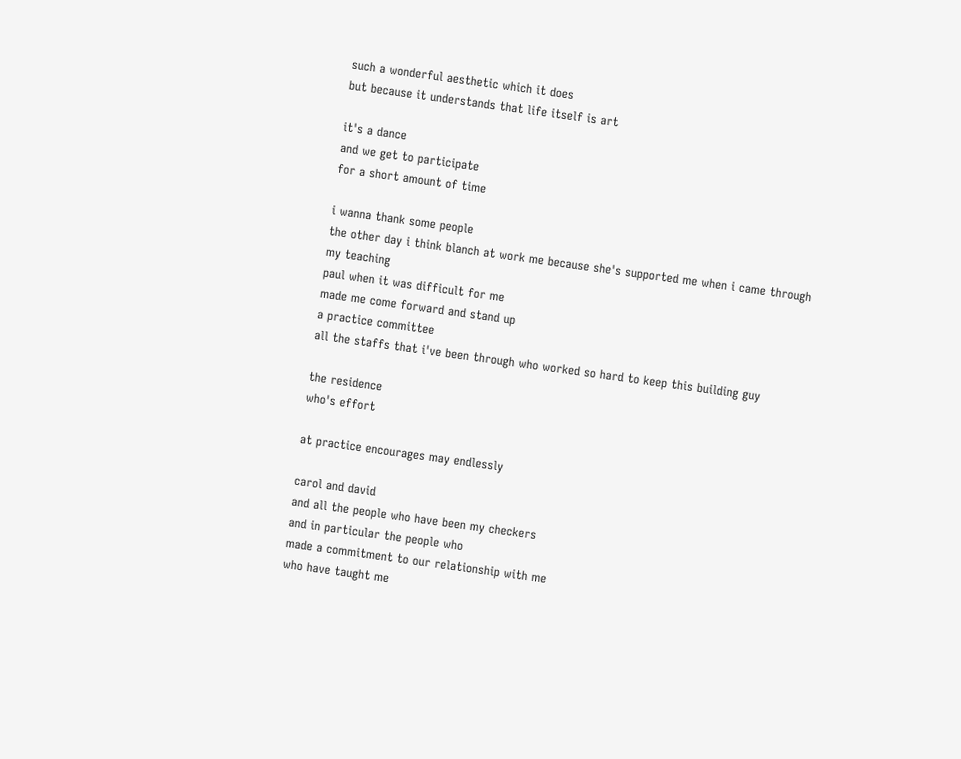such a wonderful aesthetic which it does
but because it understands that life itself is art

it's a dance
and we get to participate
for a short amount of time

i wanna thank some people
the other day i think blanch at work me because she's supported me when i came through
my teaching
paul when it was difficult for me
made me come forward and stand up
a practice committee
all the staffs that i've been through who worked so hard to keep this building guy

the residence
who's effort

at practice encourages may endlessly

carol and david
and all the people who have been my checkers
and in particular the people who
made a commitment to our relationship with me
who have taught me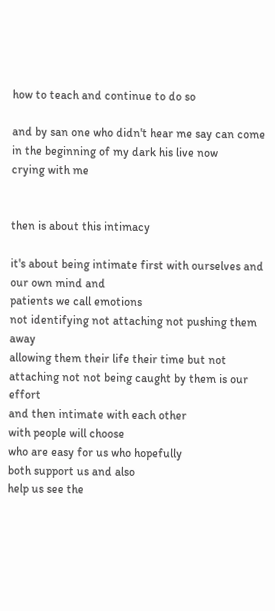how to teach and continue to do so

and by san one who didn't hear me say can come in the beginning of my dark his live now
crying with me


then is about this intimacy

it's about being intimate first with ourselves and our own mind and
patients we call emotions
not identifying not attaching not pushing them away
allowing them their life their time but not attaching not not being caught by them is our effort
and then intimate with each other
with people will choose
who are easy for us who hopefully
both support us and also
help us see the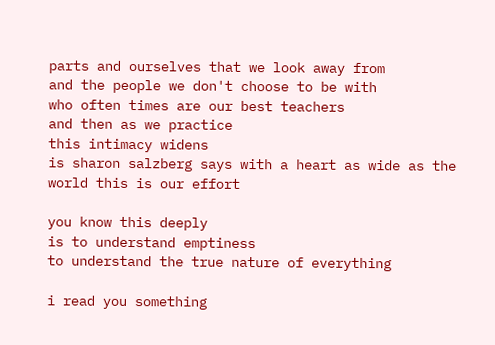parts and ourselves that we look away from
and the people we don't choose to be with
who often times are our best teachers
and then as we practice
this intimacy widens
is sharon salzberg says with a heart as wide as the world this is our effort

you know this deeply
is to understand emptiness
to understand the true nature of everything

i read you something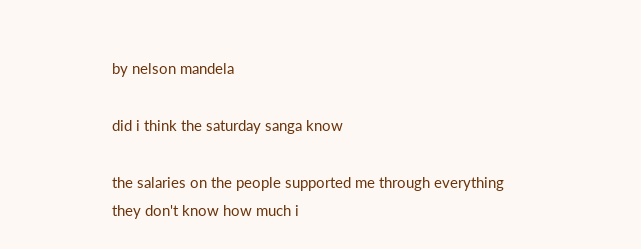by nelson mandela

did i think the saturday sanga know

the salaries on the people supported me through everything
they don't know how much i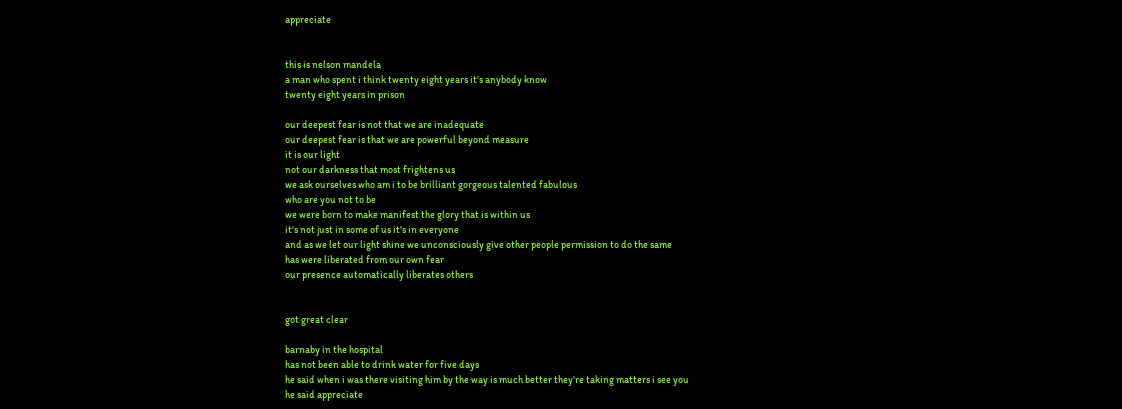appreciate


this is nelson mandela
a man who spent i think twenty eight years it's anybody know
twenty eight years in prison

our deepest fear is not that we are inadequate
our deepest fear is that we are powerful beyond measure
it is our light
not our darkness that most frightens us
we ask ourselves who am i to be brilliant gorgeous talented fabulous
who are you not to be
we were born to make manifest the glory that is within us
it's not just in some of us it's in everyone
and as we let our light shine we unconsciously give other people permission to do the same
has were liberated from our own fear
our presence automatically liberates others


got great clear

barnaby in the hospital
has not been able to drink water for five days
he said when i was there visiting him by the way is much better they're taking matters i see you
he said appreciate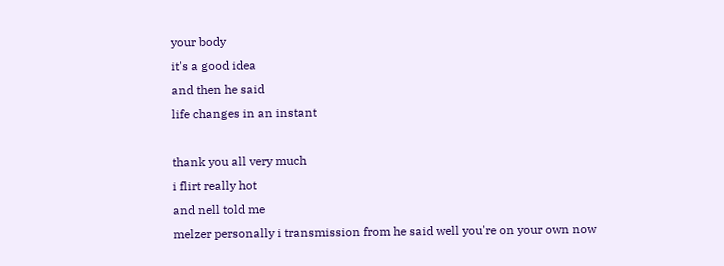your body
it's a good idea
and then he said
life changes in an instant

thank you all very much
i flirt really hot
and nell told me
melzer personally i transmission from he said well you're on your own now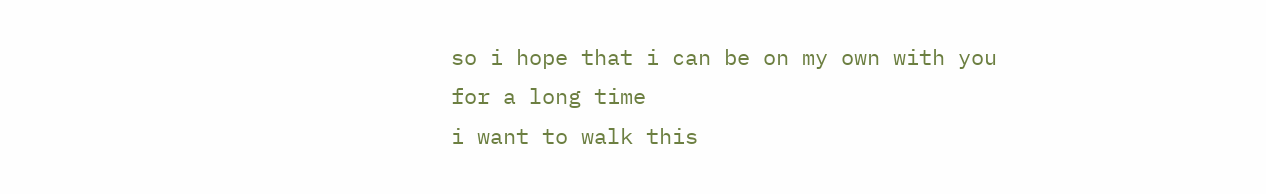so i hope that i can be on my own with you
for a long time
i want to walk this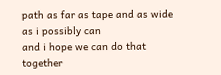path as far as tape and as wide as i possibly can
and i hope we can do that together